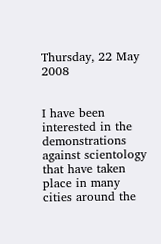Thursday, 22 May 2008


I have been interested in the demonstrations against scientology that have taken place in many cities around the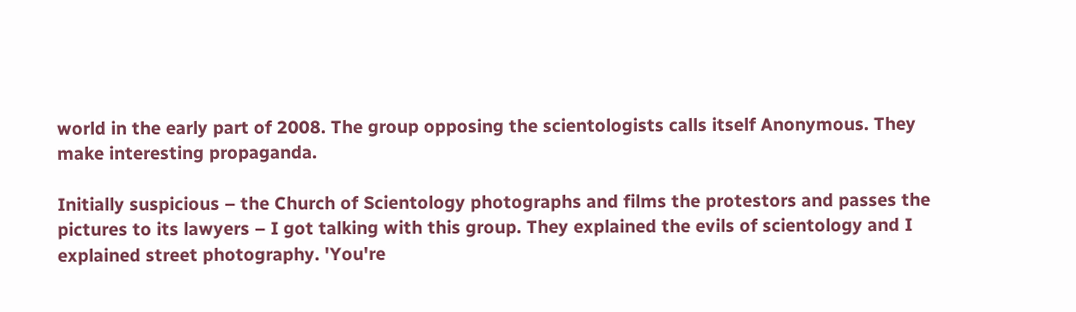world in the early part of 2008. The group opposing the scientologists calls itself Anonymous. They make interesting propaganda.

Initially suspicious – the Church of Scientology photographs and films the protestors and passes the pictures to its lawyers – I got talking with this group. They explained the evils of scientology and I explained street photography. 'You're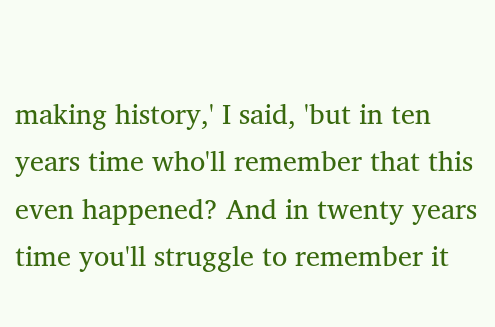making history,' I said, 'but in ten years time who'll remember that this even happened? And in twenty years time you'll struggle to remember it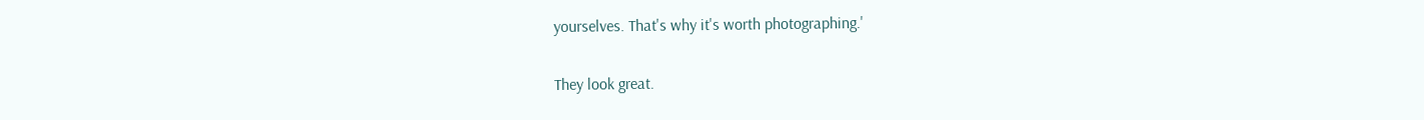yourselves. That's why it's worth photographing.'

They look great.